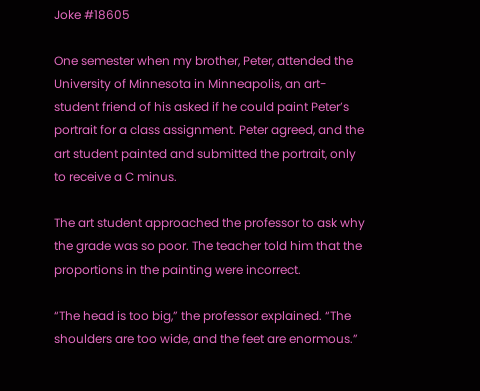Joke #18605

One semester when my brother, Peter, attended the University of Minnesota in Minneapolis, an art-student friend of his asked if he could paint Peter’s portrait for a class assignment. Peter agreed, and the art student painted and submitted the portrait, only to receive a C minus.

The art student approached the professor to ask why the grade was so poor. The teacher told him that the proportions in the painting were incorrect.

“The head is too big,” the professor explained. “The shoulders are too wide, and the feet are enormous.”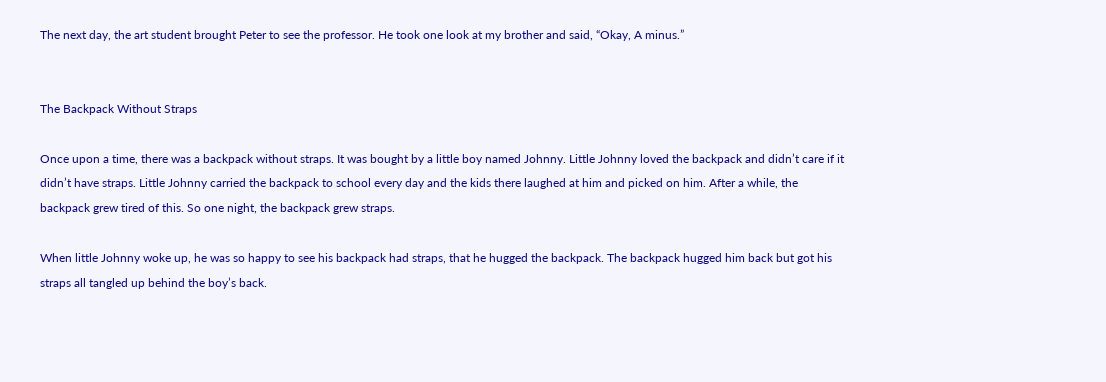The next day, the art student brought Peter to see the professor. He took one look at my brother and said, “Okay, A minus.”


The Backpack Without Straps

Once upon a time, there was a backpack without straps. It was bought by a little boy named Johnny. Little Johnny loved the backpack and didn’t care if it didn’t have straps. Little Johnny carried the backpack to school every day and the kids there laughed at him and picked on him. After a while, the backpack grew tired of this. So one night, the backpack grew straps.

When little Johnny woke up, he was so happy to see his backpack had straps, that he hugged the backpack. The backpack hugged him back but got his straps all tangled up behind the boy’s back.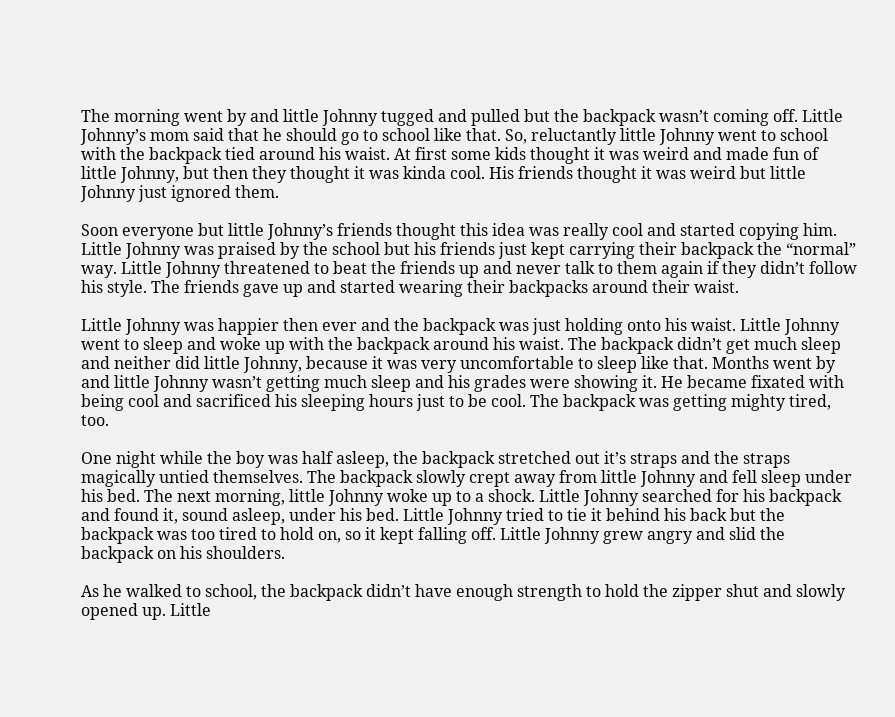The morning went by and little Johnny tugged and pulled but the backpack wasn’t coming off. Little Johnny’s mom said that he should go to school like that. So, reluctantly little Johnny went to school with the backpack tied around his waist. At first some kids thought it was weird and made fun of little Johnny, but then they thought it was kinda cool. His friends thought it was weird but little Johnny just ignored them.

Soon everyone but little Johnny’s friends thought this idea was really cool and started copying him. Little Johnny was praised by the school but his friends just kept carrying their backpack the “normal” way. Little Johnny threatened to beat the friends up and never talk to them again if they didn’t follow his style. The friends gave up and started wearing their backpacks around their waist.

Little Johnny was happier then ever and the backpack was just holding onto his waist. Little Johnny went to sleep and woke up with the backpack around his waist. The backpack didn’t get much sleep and neither did little Johnny, because it was very uncomfortable to sleep like that. Months went by and little Johnny wasn’t getting much sleep and his grades were showing it. He became fixated with being cool and sacrificed his sleeping hours just to be cool. The backpack was getting mighty tired, too.

One night while the boy was half asleep, the backpack stretched out it’s straps and the straps magically untied themselves. The backpack slowly crept away from little Johnny and fell sleep under his bed. The next morning, little Johnny woke up to a shock. Little Johnny searched for his backpack and found it, sound asleep, under his bed. Little Johnny tried to tie it behind his back but the backpack was too tired to hold on, so it kept falling off. Little Johnny grew angry and slid the backpack on his shoulders.

As he walked to school, the backpack didn’t have enough strength to hold the zipper shut and slowly opened up. Little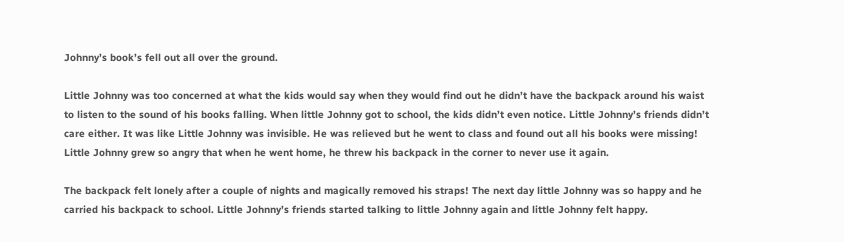Johnny’s book’s fell out all over the ground.

Little Johnny was too concerned at what the kids would say when they would find out he didn’t have the backpack around his waist to listen to the sound of his books falling. When little Johnny got to school, the kids didn’t even notice. Little Johnny’s friends didn’t care either. It was like Little Johnny was invisible. He was relieved but he went to class and found out all his books were missing! Little Johnny grew so angry that when he went home, he threw his backpack in the corner to never use it again.

The backpack felt lonely after a couple of nights and magically removed his straps! The next day little Johnny was so happy and he carried his backpack to school. Little Johnny’s friends started talking to little Johnny again and little Johnny felt happy.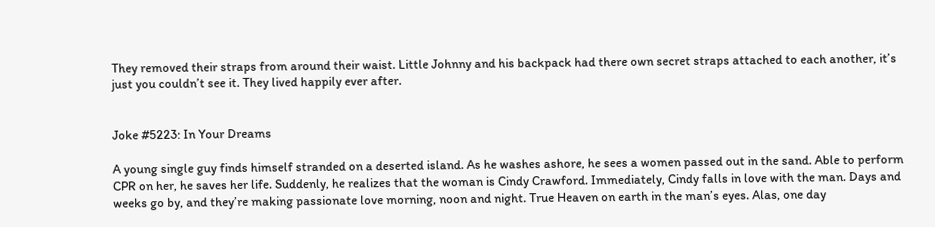They removed their straps from around their waist. Little Johnny and his backpack had there own secret straps attached to each another, it’s just you couldn’t see it. They lived happily ever after.


Joke #5223: In Your Dreams

A young single guy finds himself stranded on a deserted island. As he washes ashore, he sees a women passed out in the sand. Able to perform CPR on her, he saves her life. Suddenly, he realizes that the woman is Cindy Crawford. Immediately, Cindy falls in love with the man. Days and weeks go by, and they’re making passionate love morning, noon and night. True Heaven on earth in the man’s eyes. Alas, one day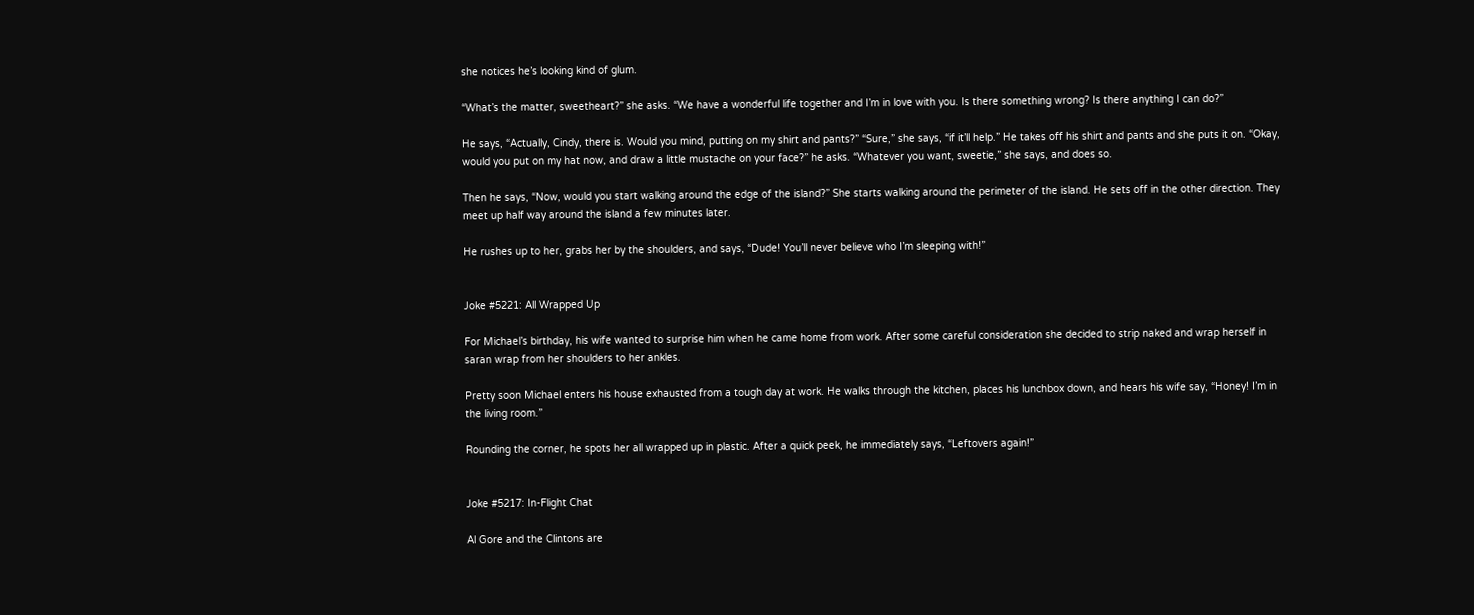she notices he’s looking kind of glum.

“What’s the matter, sweetheart?” she asks. “We have a wonderful life together and I’m in love with you. Is there something wrong? Is there anything I can do?”

He says, “Actually, Cindy, there is. Would you mind, putting on my shirt and pants?” “Sure,” she says, “if it’ll help.” He takes off his shirt and pants and she puts it on. “Okay, would you put on my hat now, and draw a little mustache on your face?” he asks. “Whatever you want, sweetie,” she says, and does so.

Then he says, “Now, would you start walking around the edge of the island?” She starts walking around the perimeter of the island. He sets off in the other direction. They meet up half way around the island a few minutes later.

He rushes up to her, grabs her by the shoulders, and says, “Dude! You’ll never believe who I’m sleeping with!”


Joke #5221: All Wrapped Up

For Michael’s birthday, his wife wanted to surprise him when he came home from work. After some careful consideration she decided to strip naked and wrap herself in saran wrap from her shoulders to her ankles.

Pretty soon Michael enters his house exhausted from a tough day at work. He walks through the kitchen, places his lunchbox down, and hears his wife say, “Honey! I’m in the living room.”

Rounding the corner, he spots her all wrapped up in plastic. After a quick peek, he immediately says, “Leftovers again!”


Joke #5217: In-Flight Chat

Al Gore and the Clintons are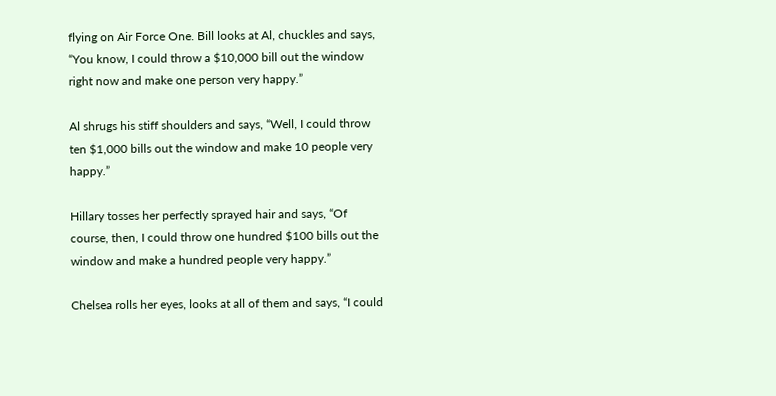flying on Air Force One. Bill looks at Al, chuckles and says, “You know, I could throw a $10,000 bill out the window right now and make one person very happy.”

Al shrugs his stiff shoulders and says, “Well, I could throw ten $1,000 bills out the window and make 10 people very happy.”

Hillary tosses her perfectly sprayed hair and says, “Of course, then, I could throw one hundred $100 bills out the window and make a hundred people very happy.”

Chelsea rolls her eyes, looks at all of them and says, “I could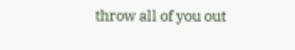throw all of you out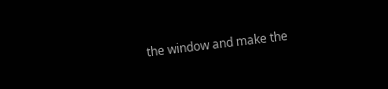the window and make the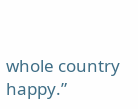whole country happy.”